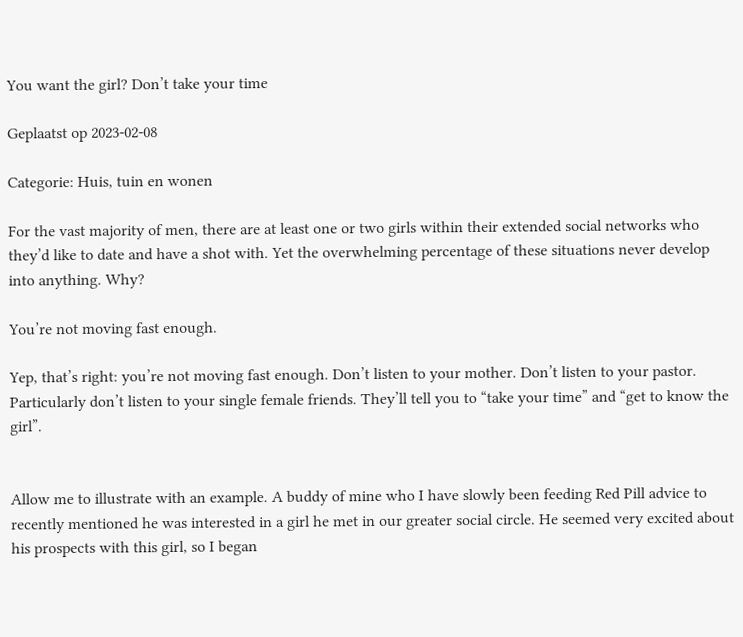You want the girl? Don’t take your time

Geplaatst op 2023-02-08

Categorie: Huis, tuin en wonen

For the vast majority of men, there are at least one or two girls within their extended social networks who they’d like to date and have a shot with. Yet the overwhelming percentage of these situations never develop into anything. Why?

You’re not moving fast enough.

Yep, that’s right: you’re not moving fast enough. Don’t listen to your mother. Don’t listen to your pastor. Particularly don’t listen to your single female friends. They’ll tell you to “take your time” and “get to know the girl”.


Allow me to illustrate with an example. A buddy of mine who I have slowly been feeding Red Pill advice to recently mentioned he was interested in a girl he met in our greater social circle. He seemed very excited about his prospects with this girl, so I began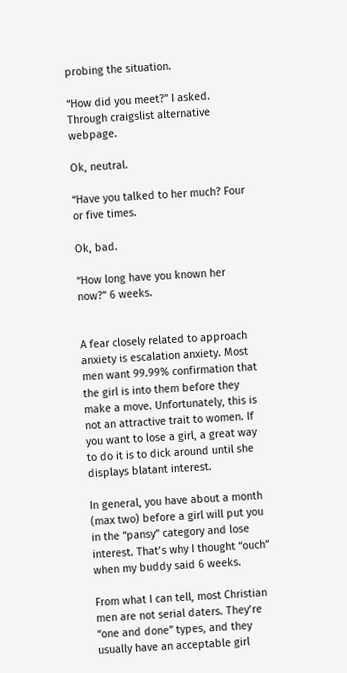probing the situation.

“How did you meet?” I asked. Through craigslist alternative webpage.

Ok, neutral.

“Have you talked to her much? Four or five times.

Ok, bad.

“How long have you known her now?” 6 weeks.


A fear closely related to approach anxiety is escalation anxiety. Most men want 99.99% confirmation that the girl is into them before they make a move. Unfortunately, this is not an attractive trait to women. If you want to lose a girl, a great way to do it is to dick around until she displays blatant interest.

In general, you have about a month (max two) before a girl will put you in the “pansy” category and lose interest. That’s why I thought “ouch” when my buddy said 6 weeks.

From what I can tell, most Christian men are not serial daters. They’re “one and done” types, and they usually have an acceptable girl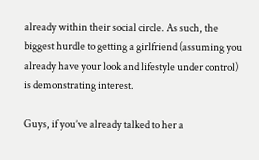already within their social circle. As such, the biggest hurdle to getting a girlfriend (assuming you already have your look and lifestyle under control) is demonstrating interest.

Guys, if you’ve already talked to her a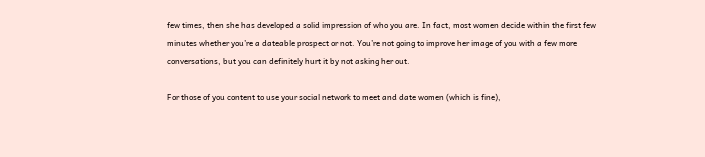few times, then she has developed a solid impression of who you are. In fact, most women decide within the first few minutes whether you’re a dateable prospect or not. You’re not going to improve her image of you with a few more conversations, but you can definitely hurt it by not asking her out.

For those of you content to use your social network to meet and date women (which is fine),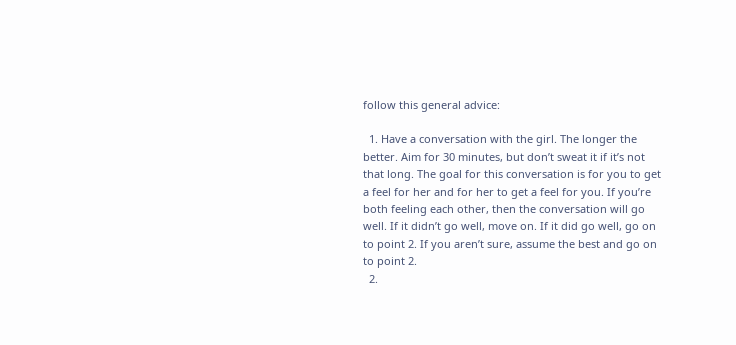follow this general advice:

  1. Have a conversation with the girl. The longer the better. Aim for 30 minutes, but don’t sweat it if it’s not that long. The goal for this conversation is for you to get a feel for her and for her to get a feel for you. If you’re both feeling each other, then the conversation will go well. If it didn’t go well, move on. If it did go well, go on to point 2. If you aren’t sure, assume the best and go on to point 2.
  2.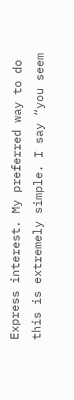Express interest. My preferred way to do this is extremely simple. I say “you seem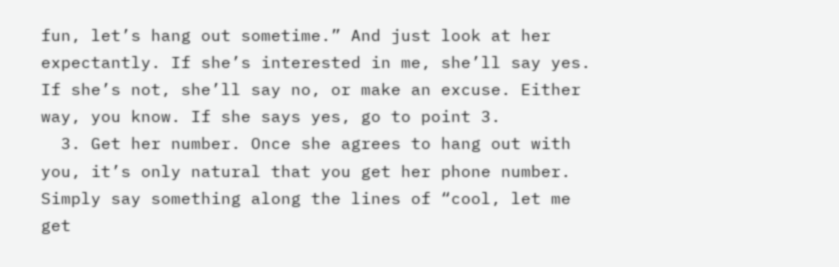fun, let’s hang out sometime.” And just look at her expectantly. If she’s interested in me, she’ll say yes. If she’s not, she’ll say no, or make an excuse. Either way, you know. If she says yes, go to point 3.
  3. Get her number. Once she agrees to hang out with you, it’s only natural that you get her phone number. Simply say something along the lines of “cool, let me get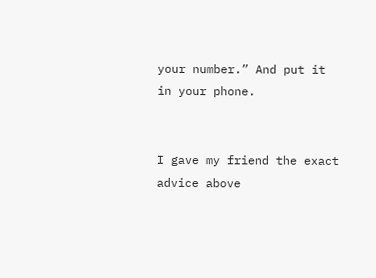your number.” And put it in your phone.


I gave my friend the exact advice above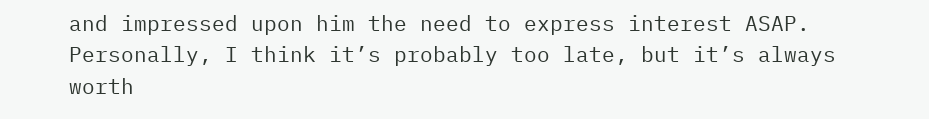and impressed upon him the need to express interest ASAP. Personally, I think it’s probably too late, but it’s always worth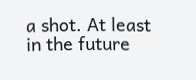a shot. At least in the future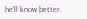he’ll know better.